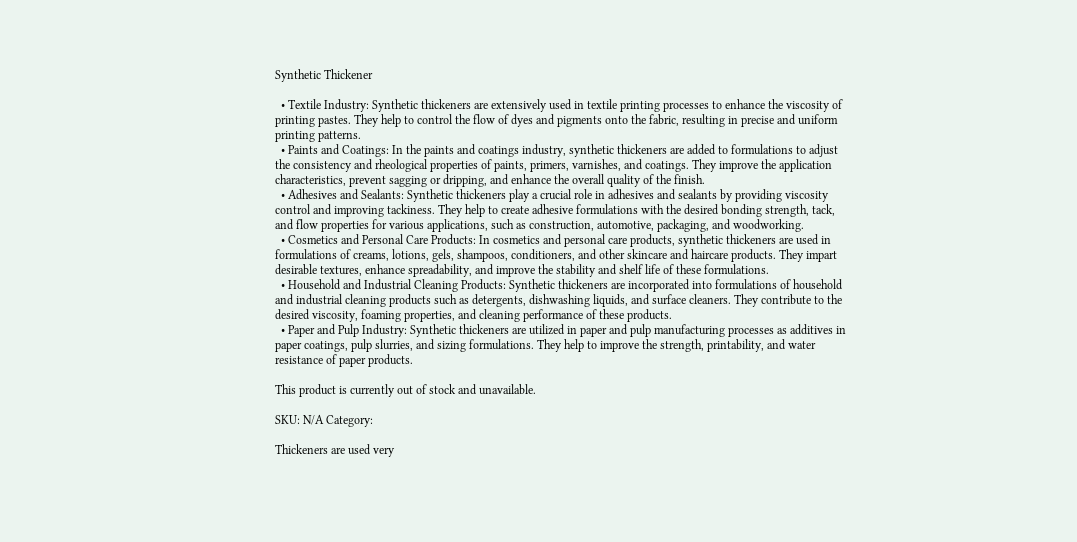Synthetic Thickener

  • Textile Industry: Synthetic thickeners are extensively used in textile printing processes to enhance the viscosity of printing pastes. They help to control the flow of dyes and pigments onto the fabric, resulting in precise and uniform printing patterns.
  • Paints and Coatings: In the paints and coatings industry, synthetic thickeners are added to formulations to adjust the consistency and rheological properties of paints, primers, varnishes, and coatings. They improve the application characteristics, prevent sagging or dripping, and enhance the overall quality of the finish.
  • Adhesives and Sealants: Synthetic thickeners play a crucial role in adhesives and sealants by providing viscosity control and improving tackiness. They help to create adhesive formulations with the desired bonding strength, tack, and flow properties for various applications, such as construction, automotive, packaging, and woodworking.
  • Cosmetics and Personal Care Products: In cosmetics and personal care products, synthetic thickeners are used in formulations of creams, lotions, gels, shampoos, conditioners, and other skincare and haircare products. They impart desirable textures, enhance spreadability, and improve the stability and shelf life of these formulations.
  • Household and Industrial Cleaning Products: Synthetic thickeners are incorporated into formulations of household and industrial cleaning products such as detergents, dishwashing liquids, and surface cleaners. They contribute to the desired viscosity, foaming properties, and cleaning performance of these products.
  • Paper and Pulp Industry: Synthetic thickeners are utilized in paper and pulp manufacturing processes as additives in paper coatings, pulp slurries, and sizing formulations. They help to improve the strength, printability, and water resistance of paper products.

This product is currently out of stock and unavailable.

SKU: N/A Category:

Thickeners are used very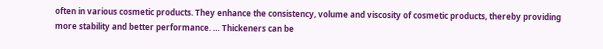often in various cosmetic products. They enhance the consistency, volume and viscosity of cosmetic products, thereby providing more stability and better performance. … Thickeners can be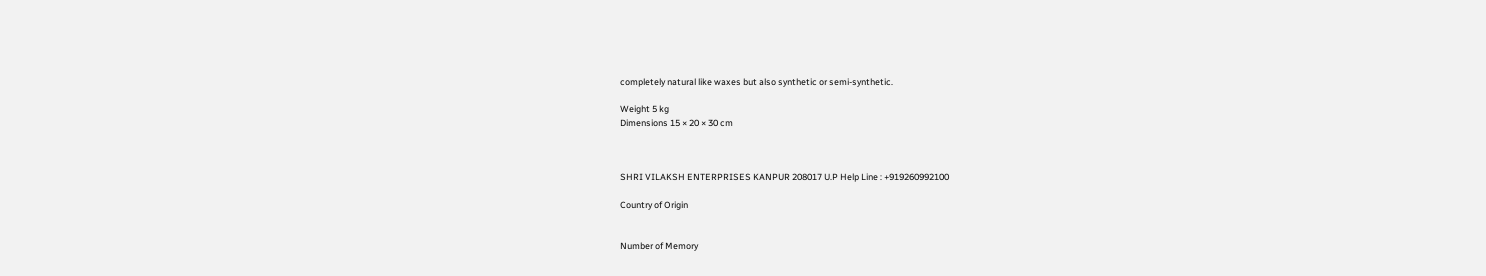completely natural like waxes but also synthetic or semi-synthetic.

Weight 5 kg
Dimensions 15 × 20 × 30 cm



SHRI VILAKSH ENTERPRISES KANPUR 208017 U.P Help Line : +919260992100

Country of Origin


Number of Memory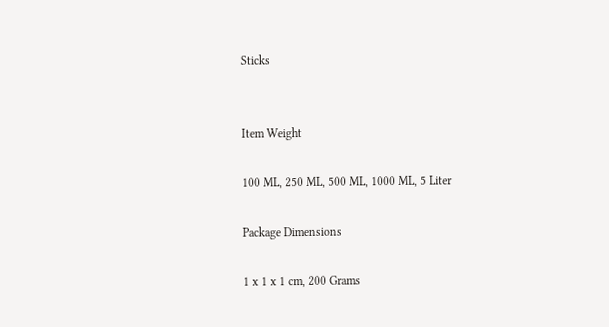Sticks


Item Weight

100 ML, 250 ML, 500 ML, 1000 ML, 5 Liter

Package Dimensions

1 x 1 x 1 cm, 200 Grams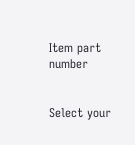Item part number


Select your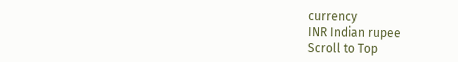currency
INR Indian rupee
Scroll to Top